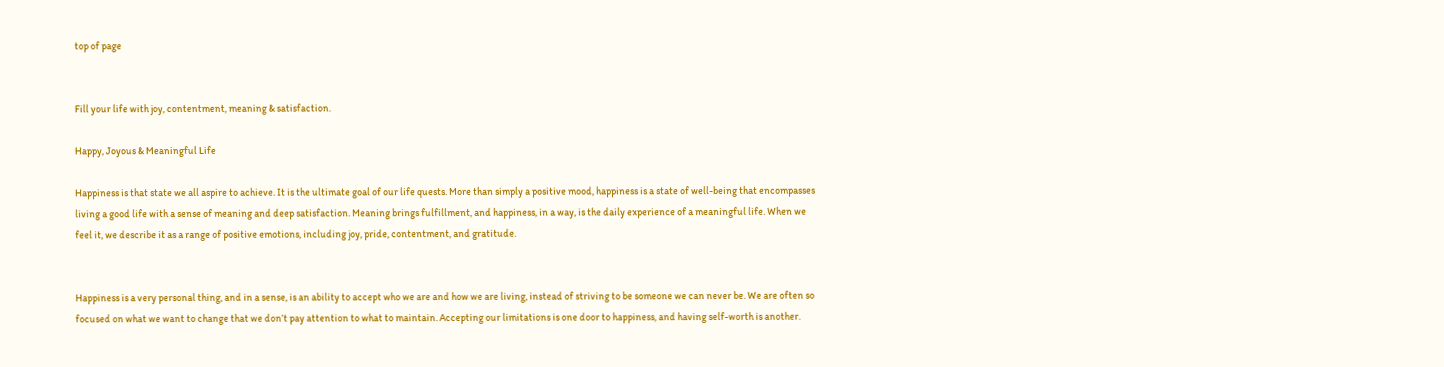top of page


Fill your life with joy, contentment, meaning & satisfaction.

Happy, Joyous & Meaningful Life

Happiness is that state we all aspire to achieve. It is the ultimate goal of our life quests. More than simply a positive mood, happiness is a state of well-being that encompasses living a good life with a sense of meaning and deep satisfaction. Meaning brings fulfillment, and happiness, in a way, is the daily experience of a meaningful life. When we feel it, we describe it as a range of positive emotions, including joy, pride, contentment, and gratitude.


Happiness is a very personal thing, and in a sense, is an ability to accept who we are and how we are living, instead of striving to be someone we can never be. We are often so focused on what we want to change that we don’t pay attention to what to maintain. Accepting our limitations is one door to happiness, and having self-worth is another.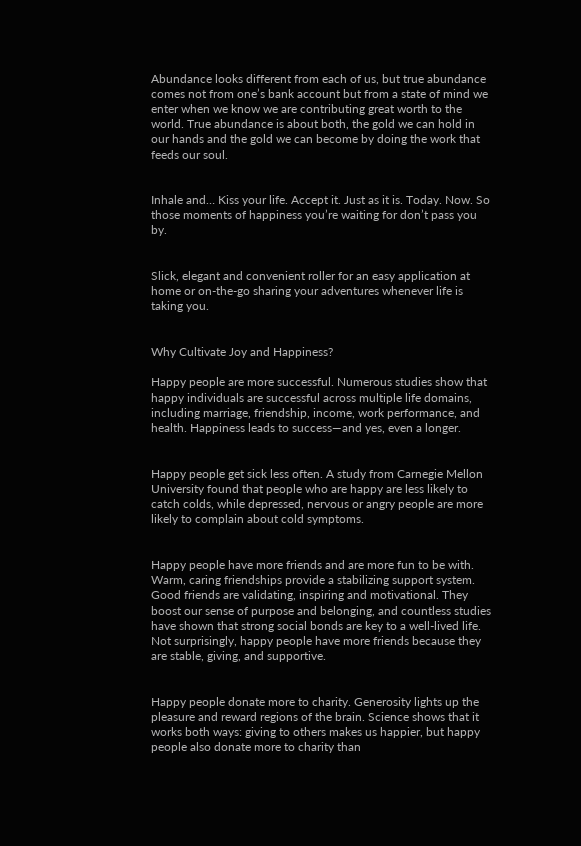Abundance looks different from each of us, but true abundance comes not from one’s bank account but from a state of mind we enter when we know we are contributing great worth to the world. True abundance is about both, the gold we can hold in our hands and the gold we can become by doing the work that feeds our soul.


Inhale and… Kiss your life. Accept it. Just as it is. Today. Now. So those moments of happiness you’re waiting for don’t pass you by.


Slick, elegant and convenient roller for an easy application at home or on-the-go sharing your adventures whenever life is taking you.


Why Cultivate Joy and Happiness?

Happy people are more successful. Numerous studies show that happy individuals are successful across multiple life domains, including marriage, friendship, income, work performance, and health. Happiness leads to success—and yes, even a longer.


Happy people get sick less often. A study from Carnegie Mellon University found that people who are happy are less likely to catch colds, while depressed, nervous or angry people are more likely to complain about cold symptoms.


Happy people have more friends and are more fun to be with. Warm, caring friendships provide a stabilizing support system. Good friends are validating, inspiring and motivational. They boost our sense of purpose and belonging, and countless studies have shown that strong social bonds are key to a well-lived life. Not surprisingly, happy people have more friends because they are stable, giving, and supportive.


Happy people donate more to charity. Generosity lights up the pleasure and reward regions of the brain. Science shows that it works both ways: giving to others makes us happier, but happy people also donate more to charity than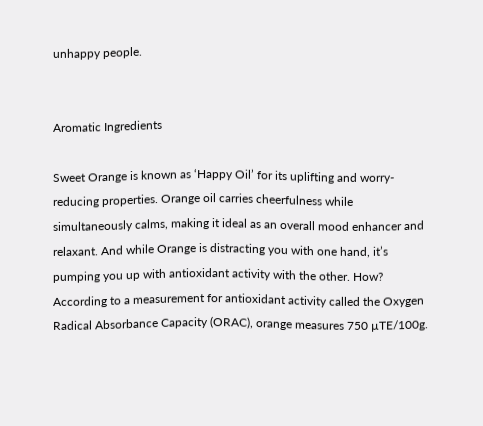unhappy people.


Aromatic Ingredients

Sweet Orange is known as ‘Happy Oil’ for its uplifting and worry-reducing properties. Orange oil carries cheerfulness while simultaneously calms, making it ideal as an overall mood enhancer and relaxant. And while Orange is distracting you with one hand, it’s pumping you up with antioxidant activity with the other. How? According to a measurement for antioxidant activity called the Oxygen Radical Absorbance Capacity (ORAC), orange measures 750 µTE/100g.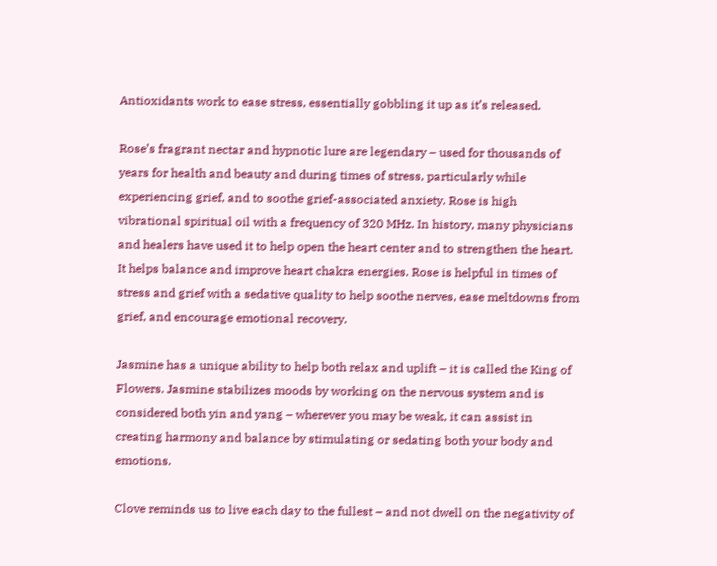Antioxidants work to ease stress, essentially gobbling it up as it’s released.

Rose’s fragrant nectar and hypnotic lure are legendary – used for thousands of years for health and beauty and during times of stress, particularly while experiencing grief, and to soothe grief-associated anxiety. Rose is high vibrational spiritual oil with a frequency of 320 MHz. In history, many physicians and healers have used it to help open the heart center and to strengthen the heart. It helps balance and improve heart chakra energies. Rose is helpful in times of stress and grief with a sedative quality to help soothe nerves, ease meltdowns from grief, and encourage emotional recovery.

Jasmine has a unique ability to help both relax and uplift – it is called the King of Flowers. Jasmine stabilizes moods by working on the nervous system and is considered both yin and yang – wherever you may be weak, it can assist in creating harmony and balance by stimulating or sedating both your body and emotions.

Clove reminds us to live each day to the fullest – and not dwell on the negativity of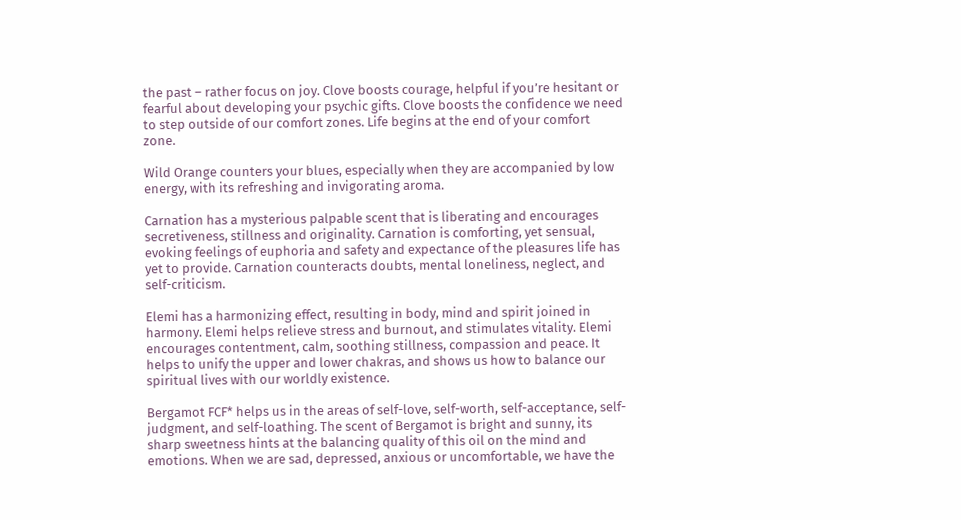the past – rather focus on joy. Clove boosts courage, helpful if you’re hesitant or fearful about developing your psychic gifts. Clove boosts the confidence we need to step outside of our comfort zones. Life begins at the end of your comfort zone.

Wild Orange counters your blues, especially when they are accompanied by low energy, with its refreshing and invigorating aroma.

Carnation has a mysterious palpable scent that is liberating and encourages secretiveness, stillness and originality. Carnation is comforting, yet sensual, evoking feelings of euphoria and safety and expectance of the pleasures life has yet to provide. Carnation counteracts doubts, mental loneliness, neglect, and self-criticism.

Elemi has a harmonizing effect, resulting in body, mind and spirit joined in harmony. Elemi helps relieve stress and burnout, and stimulates vitality. Elemi encourages contentment, calm, soothing stillness, compassion and peace. It helps to unify the upper and lower chakras, and shows us how to balance our spiritual lives with our worldly existence.

Bergamot FCF* helps us in the areas of self-love, self-worth, self-acceptance, self-judgment, and self-loathing. The scent of Bergamot is bright and sunny, its sharp sweetness hints at the balancing quality of this oil on the mind and emotions. When we are sad, depressed, anxious or uncomfortable, we have the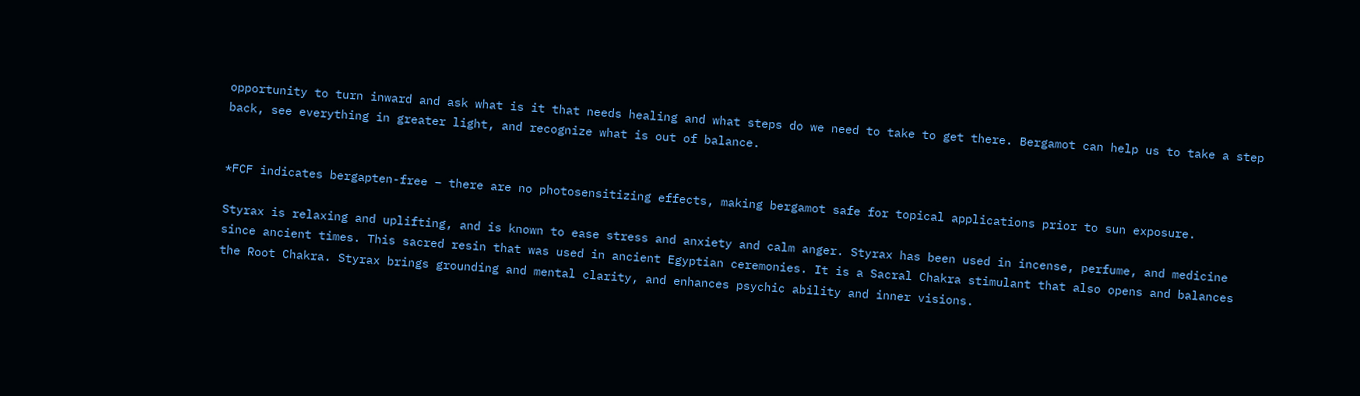opportunity to turn inward and ask what is it that needs healing and what steps do we need to take to get there. Bergamot can help us to take a step back, see everything in greater light, and recognize what is out of balance.


*FCF indicates bergapten-free – there are no photosensitizing effects, making bergamot safe for topical applications prior to sun exposure.

Styrax is relaxing and uplifting, and is known to ease stress and anxiety and calm anger. Styrax has been used in incense, perfume, and medicine since ancient times. This sacred resin that was used in ancient Egyptian ceremonies. It is a Sacral Chakra stimulant that also opens and balances the Root Chakra. Styrax brings grounding and mental clarity, and enhances psychic ability and inner visions.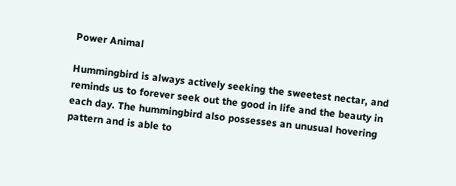Power Animal

Hummingbird is always actively seeking the sweetest nectar, and reminds us to forever seek out the good in life and the beauty in each day. The hummingbird also possesses an unusual hovering pattern and is able to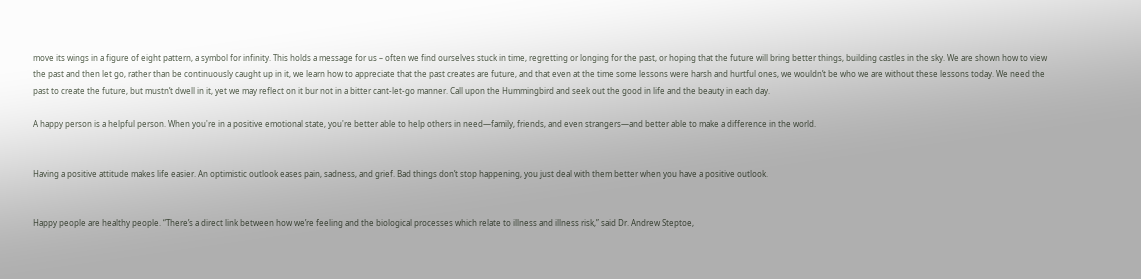move its wings in a figure of eight pattern, a symbol for infinity. This holds a message for us – often we find ourselves stuck in time, regretting or longing for the past, or hoping that the future will bring better things, building castles in the sky. We are shown how to view the past and then let go, rather than be continuously caught up in it, we learn how to appreciate that the past creates are future, and that even at the time some lessons were harsh and hurtful ones, we wouldn’t be who we are without these lessons today. We need the past to create the future, but mustn’t dwell in it, yet we may reflect on it bur not in a bitter cant-let-go manner. Call upon the Hummingbird and seek out the good in life and the beauty in each day.

A happy person is a helpful person. When you're in a positive emotional state, you're better able to help others in need—family, friends, and even strangers—and better able to make a difference in the world.


Having a positive attitude makes life easier. An optimistic outlook eases pain, sadness, and grief. Bad things don’t stop happening, you just deal with them better when you have a positive outlook.


Happy people are healthy people. “There’s a direct link between how we’re feeling and the biological processes which relate to illness and illness risk,” said Dr. Andrew Steptoe,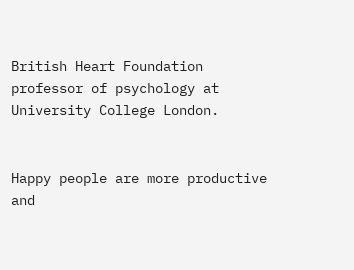British Heart Foundation professor of psychology at University College London.


Happy people are more productive and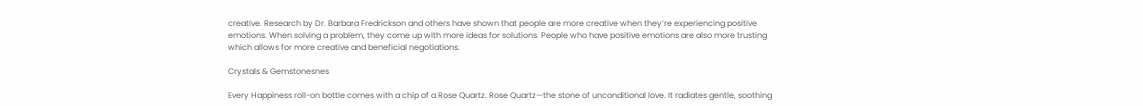creative. Research by Dr. Barbara Fredrickson and others have shown that people are more creative when they’re experiencing positive emotions. When solving a problem, they come up with more ideas for solutions. People who have positive emotions are also more trusting which allows for more creative and beneficial negotiations.

Crystals & Gemstonesnes

Every Happiness roll-on bottle comes with a chip of a Rose Quartz. Rose Quartz—the stone of unconditional love. It radiates gentle, soothing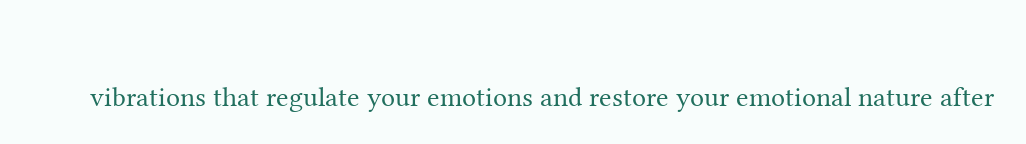vibrations that regulate your emotions and restore your emotional nature after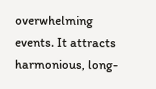overwhelming events. It attracts harmonious, long-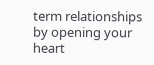term relationships by opening your heart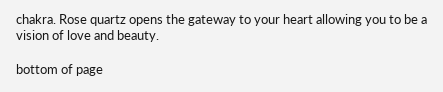chakra. Rose quartz opens the gateway to your heart allowing you to be a vision of love and beauty.

bottom of page